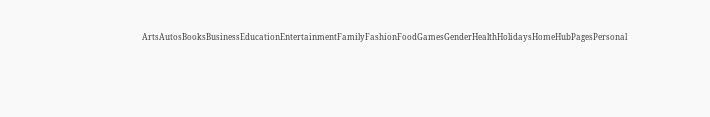ArtsAutosBooksBusinessEducationEntertainmentFamilyFashionFoodGamesGenderHealthHolidaysHomeHubPagesPersonal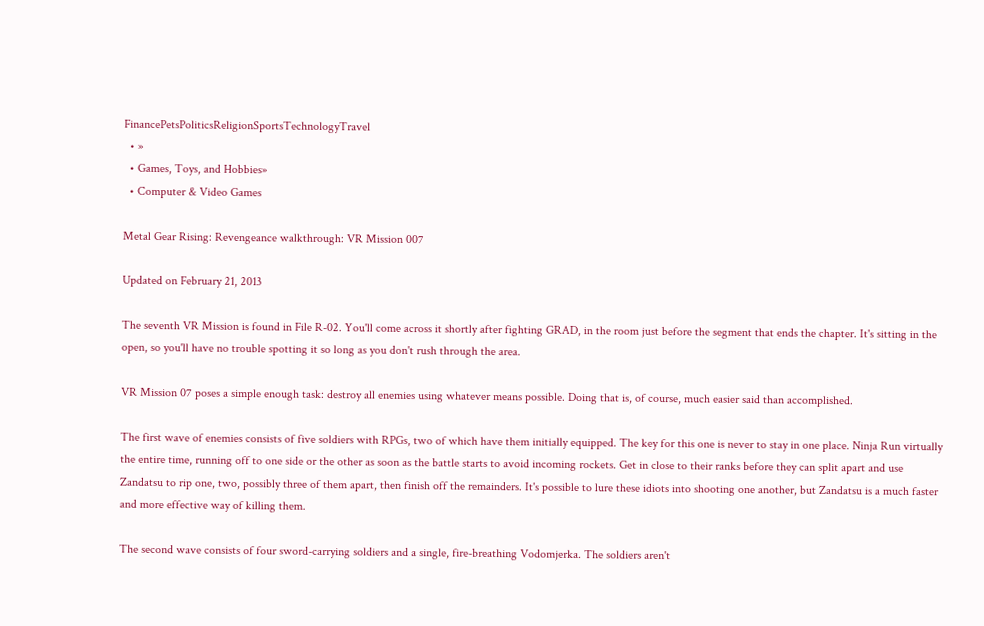FinancePetsPoliticsReligionSportsTechnologyTravel
  • »
  • Games, Toys, and Hobbies»
  • Computer & Video Games

Metal Gear Rising: Revengeance walkthrough: VR Mission 007

Updated on February 21, 2013

The seventh VR Mission is found in File R-02. You'll come across it shortly after fighting GRAD, in the room just before the segment that ends the chapter. It's sitting in the open, so you'll have no trouble spotting it so long as you don't rush through the area.

VR Mission 07 poses a simple enough task: destroy all enemies using whatever means possible. Doing that is, of course, much easier said than accomplished.

The first wave of enemies consists of five soldiers with RPGs, two of which have them initially equipped. The key for this one is never to stay in one place. Ninja Run virtually the entire time, running off to one side or the other as soon as the battle starts to avoid incoming rockets. Get in close to their ranks before they can split apart and use Zandatsu to rip one, two, possibly three of them apart, then finish off the remainders. It's possible to lure these idiots into shooting one another, but Zandatsu is a much faster and more effective way of killing them.

The second wave consists of four sword-carrying soldiers and a single, fire-breathing Vodomjerka. The soldiers aren't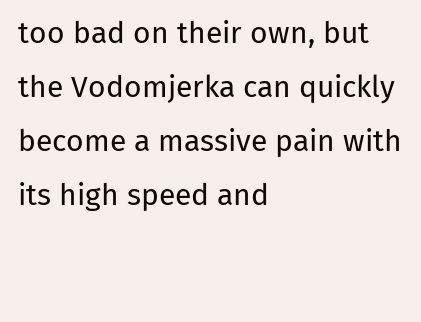too bad on their own, but the Vodomjerka can quickly become a massive pain with its high speed and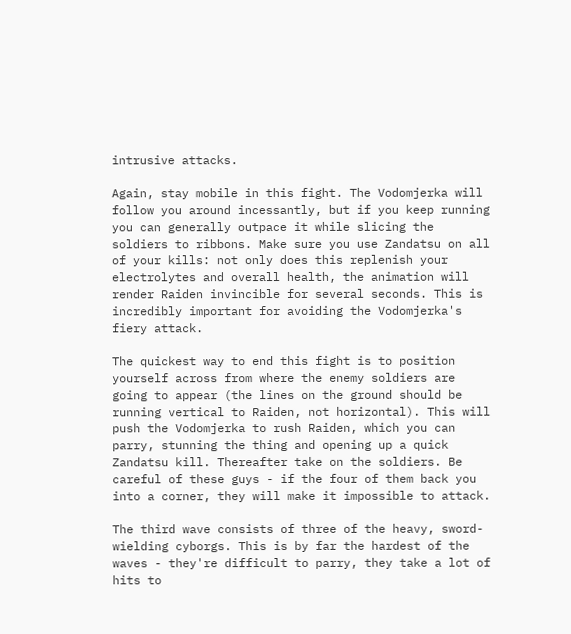intrusive attacks.

Again, stay mobile in this fight. The Vodomjerka will follow you around incessantly, but if you keep running you can generally outpace it while slicing the soldiers to ribbons. Make sure you use Zandatsu on all of your kills: not only does this replenish your electrolytes and overall health, the animation will render Raiden invincible for several seconds. This is incredibly important for avoiding the Vodomjerka's fiery attack.

The quickest way to end this fight is to position yourself across from where the enemy soldiers are going to appear (the lines on the ground should be running vertical to Raiden, not horizontal). This will push the Vodomjerka to rush Raiden, which you can parry, stunning the thing and opening up a quick Zandatsu kill. Thereafter take on the soldiers. Be careful of these guys - if the four of them back you into a corner, they will make it impossible to attack.

The third wave consists of three of the heavy, sword-wielding cyborgs. This is by far the hardest of the waves - they're difficult to parry, they take a lot of hits to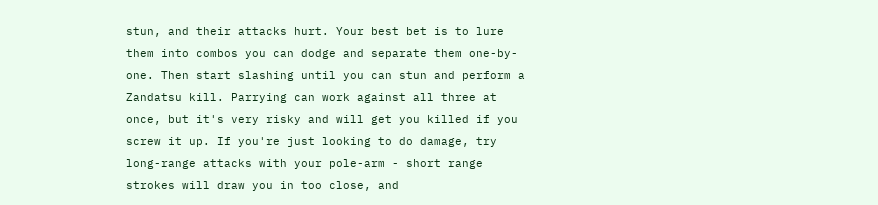stun, and their attacks hurt. Your best bet is to lure them into combos you can dodge and separate them one-by-one. Then start slashing until you can stun and perform a Zandatsu kill. Parrying can work against all three at once, but it's very risky and will get you killed if you screw it up. If you're just looking to do damage, try long-range attacks with your pole-arm - short range strokes will draw you in too close, and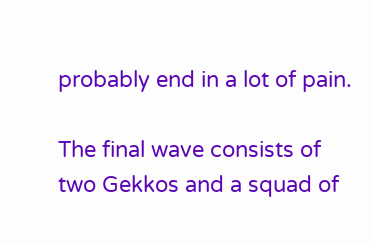probably end in a lot of pain.

The final wave consists of two Gekkos and a squad of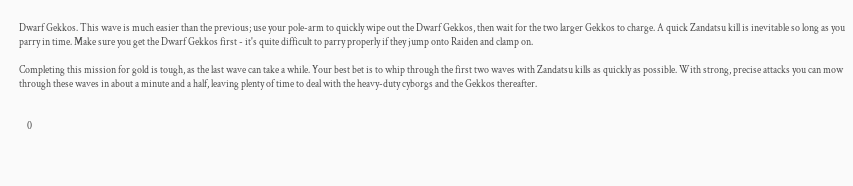Dwarf Gekkos. This wave is much easier than the previous; use your pole-arm to quickly wipe out the Dwarf Gekkos, then wait for the two larger Gekkos to charge. A quick Zandatsu kill is inevitable so long as you parry in time. Make sure you get the Dwarf Gekkos first - it's quite difficult to parry properly if they jump onto Raiden and clamp on.

Completing this mission for gold is tough, as the last wave can take a while. Your best bet is to whip through the first two waves with Zandatsu kills as quickly as possible. With strong, precise attacks you can mow through these waves in about a minute and a half, leaving plenty of time to deal with the heavy-duty cyborgs and the Gekkos thereafter.


    0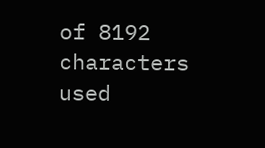of 8192 characters used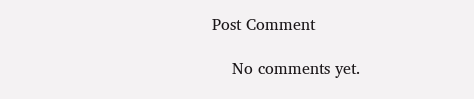Post Comment

    No comments yet.